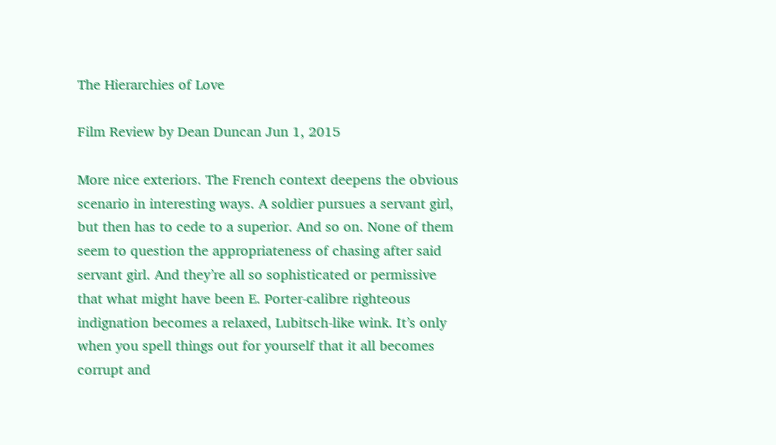The Hierarchies of Love

Film Review by Dean Duncan Jun 1, 2015

More nice exteriors. The French context deepens the obvious scenario in interesting ways. A soldier pursues a servant girl, but then has to cede to a superior. And so on. None of them seem to question the appropriateness of chasing after said servant girl. And they’re all so sophisticated or permissive that what might have been E. Porter-calibre righteous indignation becomes a relaxed, Lubitsch-like wink. It’s only when you spell things out for yourself that it all becomes corrupt and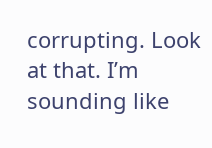corrupting. Look at that. I’m sounding like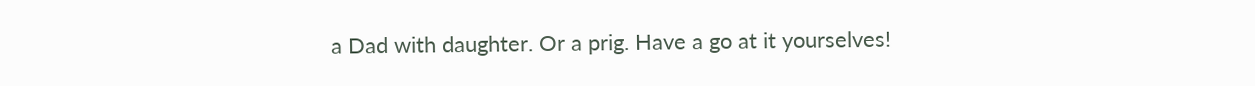a Dad with daughter. Or a prig. Have a go at it yourselves!